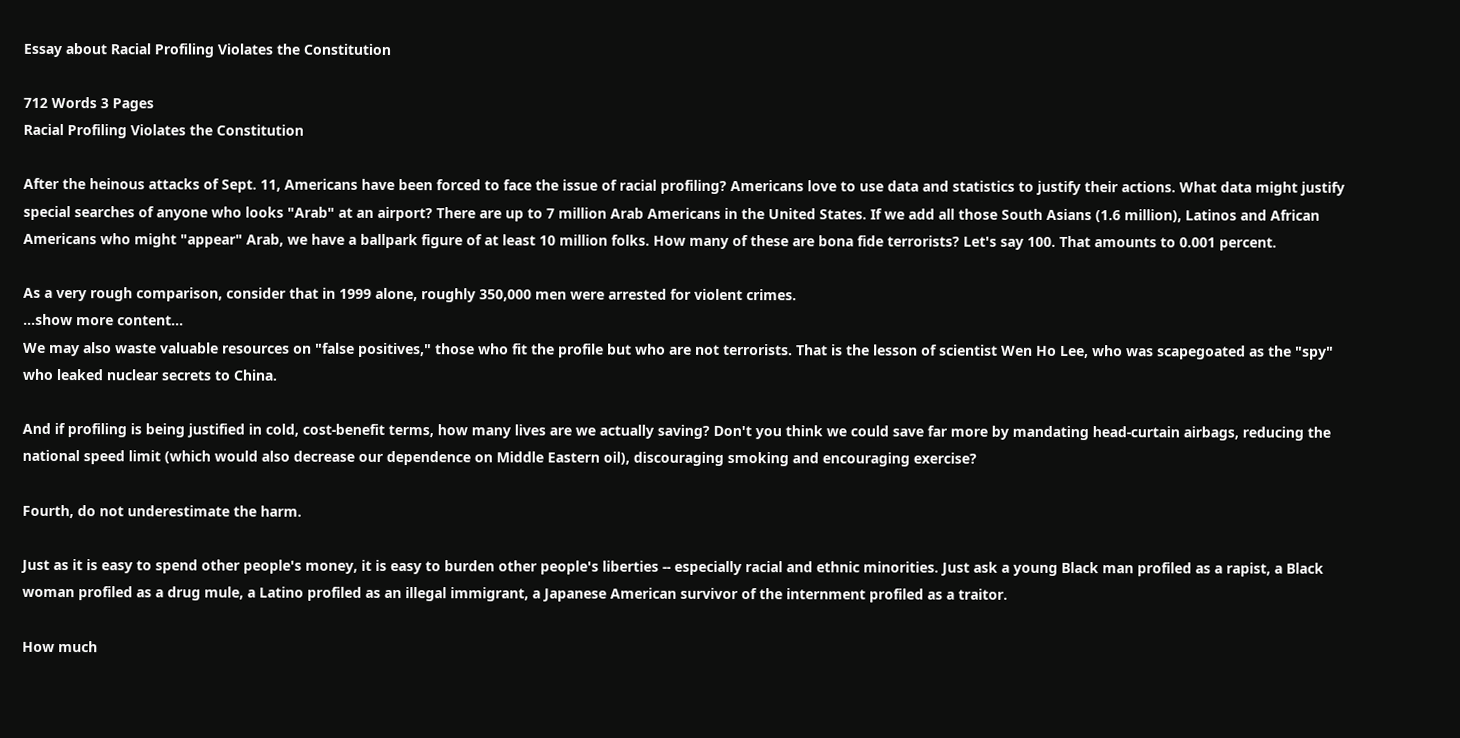Essay about Racial Profiling Violates the Constitution

712 Words 3 Pages
Racial Profiling Violates the Constitution

After the heinous attacks of Sept. 11, Americans have been forced to face the issue of racial profiling? Americans love to use data and statistics to justify their actions. What data might justify special searches of anyone who looks "Arab" at an airport? There are up to 7 million Arab Americans in the United States. If we add all those South Asians (1.6 million), Latinos and African Americans who might "appear" Arab, we have a ballpark figure of at least 10 million folks. How many of these are bona fide terrorists? Let's say 100. That amounts to 0.001 percent.

As a very rough comparison, consider that in 1999 alone, roughly 350,000 men were arrested for violent crimes.
…show more content…
We may also waste valuable resources on "false positives," those who fit the profile but who are not terrorists. That is the lesson of scientist Wen Ho Lee, who was scapegoated as the "spy" who leaked nuclear secrets to China.

And if profiling is being justified in cold, cost-benefit terms, how many lives are we actually saving? Don't you think we could save far more by mandating head-curtain airbags, reducing the national speed limit (which would also decrease our dependence on Middle Eastern oil), discouraging smoking and encouraging exercise?

Fourth, do not underestimate the harm.

Just as it is easy to spend other people's money, it is easy to burden other people's liberties -- especially racial and ethnic minorities. Just ask a young Black man profiled as a rapist, a Black woman profiled as a drug mule, a Latino profiled as an illegal immigrant, a Japanese American survivor of the internment profiled as a traitor.

How much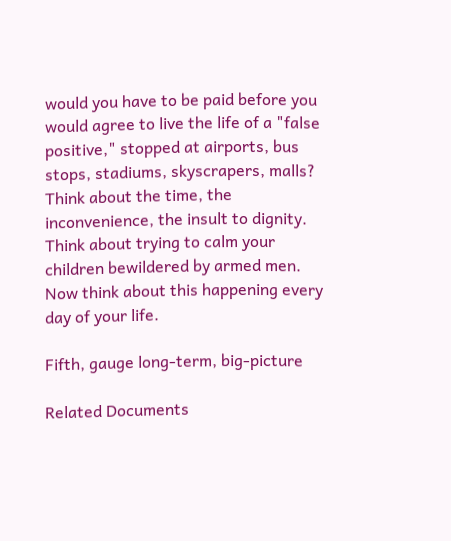would you have to be paid before you would agree to live the life of a "false positive," stopped at airports, bus stops, stadiums, skyscrapers, malls? Think about the time, the inconvenience, the insult to dignity. Think about trying to calm your children bewildered by armed men. Now think about this happening every day of your life.

Fifth, gauge long-term, big-picture

Related Documents